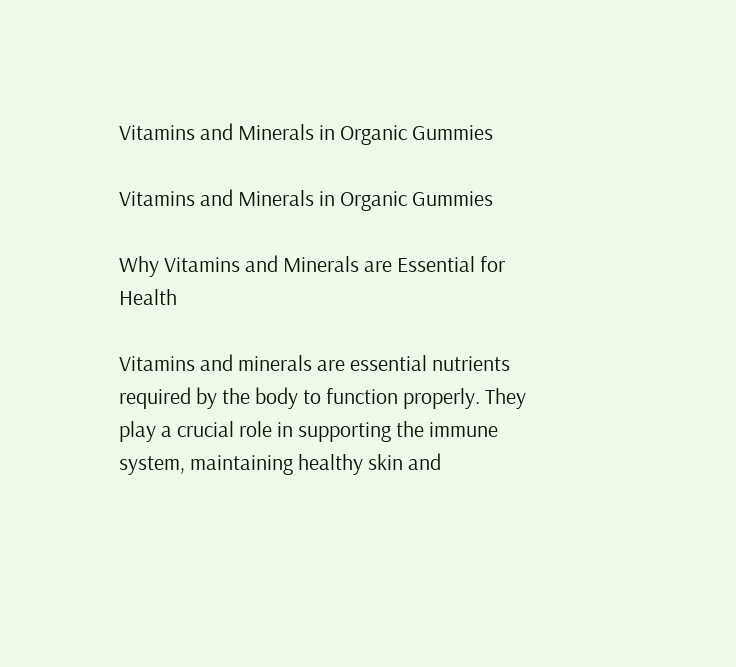Vitamins and Minerals in Organic Gummies

Vitamins and Minerals in Organic Gummies

Why Vitamins and Minerals are Essential for Health

Vitamins and minerals are essential nutrients required by the body to function properly. They play a crucial role in supporting the immune system, maintaining healthy skin and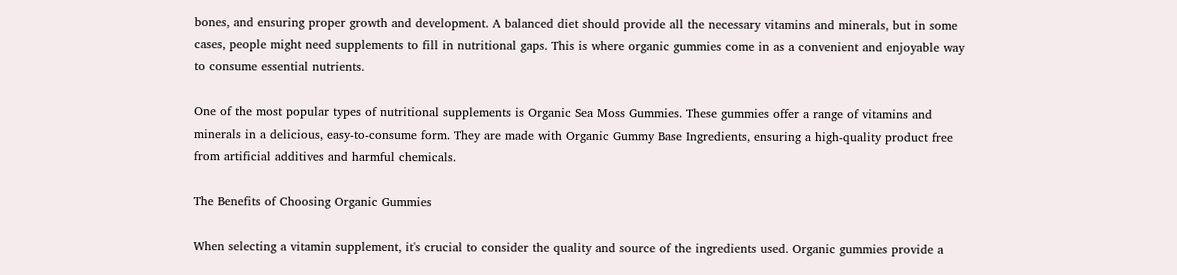bones, and ensuring proper growth and development. A balanced diet should provide all the necessary vitamins and minerals, but in some cases, people might need supplements to fill in nutritional gaps. This is where organic gummies come in as a convenient and enjoyable way to consume essential nutrients.

One of the most popular types of nutritional supplements is Organic Sea Moss Gummies. These gummies offer a range of vitamins and minerals in a delicious, easy-to-consume form. They are made with Organic Gummy Base Ingredients, ensuring a high-quality product free from artificial additives and harmful chemicals.

The Benefits of Choosing Organic Gummies

When selecting a vitamin supplement, it's crucial to consider the quality and source of the ingredients used. Organic gummies provide a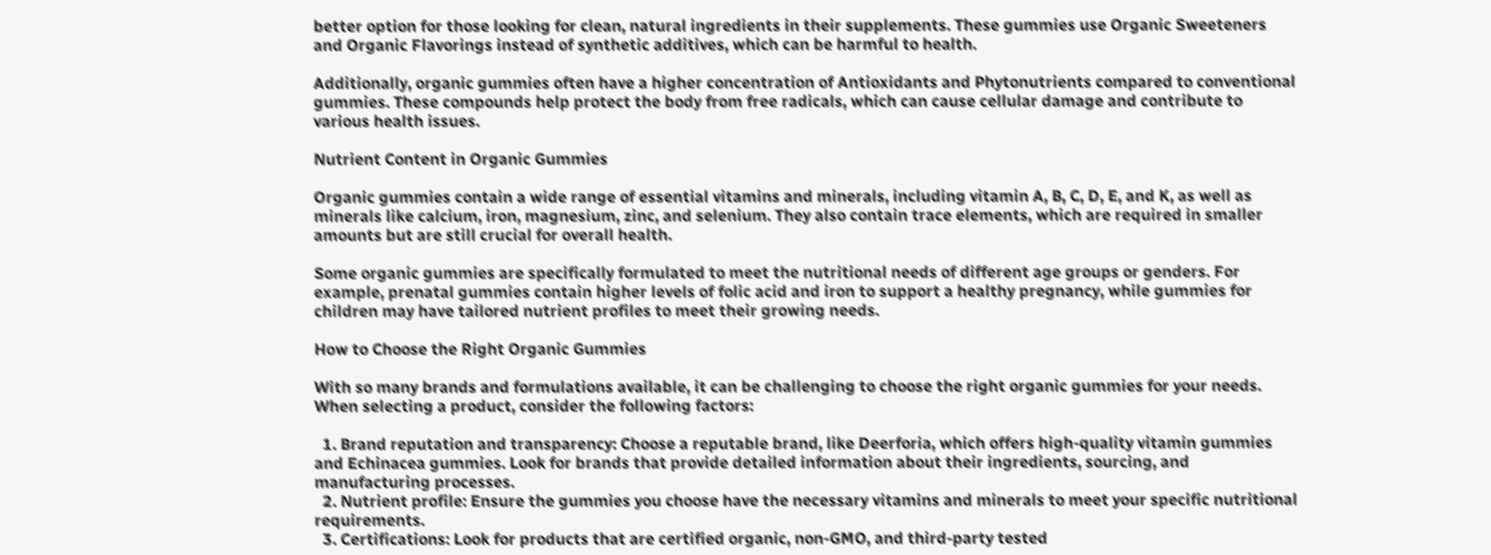better option for those looking for clean, natural ingredients in their supplements. These gummies use Organic Sweeteners and Organic Flavorings instead of synthetic additives, which can be harmful to health.

Additionally, organic gummies often have a higher concentration of Antioxidants and Phytonutrients compared to conventional gummies. These compounds help protect the body from free radicals, which can cause cellular damage and contribute to various health issues.

Nutrient Content in Organic Gummies

Organic gummies contain a wide range of essential vitamins and minerals, including vitamin A, B, C, D, E, and K, as well as minerals like calcium, iron, magnesium, zinc, and selenium. They also contain trace elements, which are required in smaller amounts but are still crucial for overall health.

Some organic gummies are specifically formulated to meet the nutritional needs of different age groups or genders. For example, prenatal gummies contain higher levels of folic acid and iron to support a healthy pregnancy, while gummies for children may have tailored nutrient profiles to meet their growing needs.

How to Choose the Right Organic Gummies

With so many brands and formulations available, it can be challenging to choose the right organic gummies for your needs. When selecting a product, consider the following factors:

  1. Brand reputation and transparency: Choose a reputable brand, like Deerforia, which offers high-quality vitamin gummies and Echinacea gummies. Look for brands that provide detailed information about their ingredients, sourcing, and manufacturing processes.
  2. Nutrient profile: Ensure the gummies you choose have the necessary vitamins and minerals to meet your specific nutritional requirements.
  3. Certifications: Look for products that are certified organic, non-GMO, and third-party tested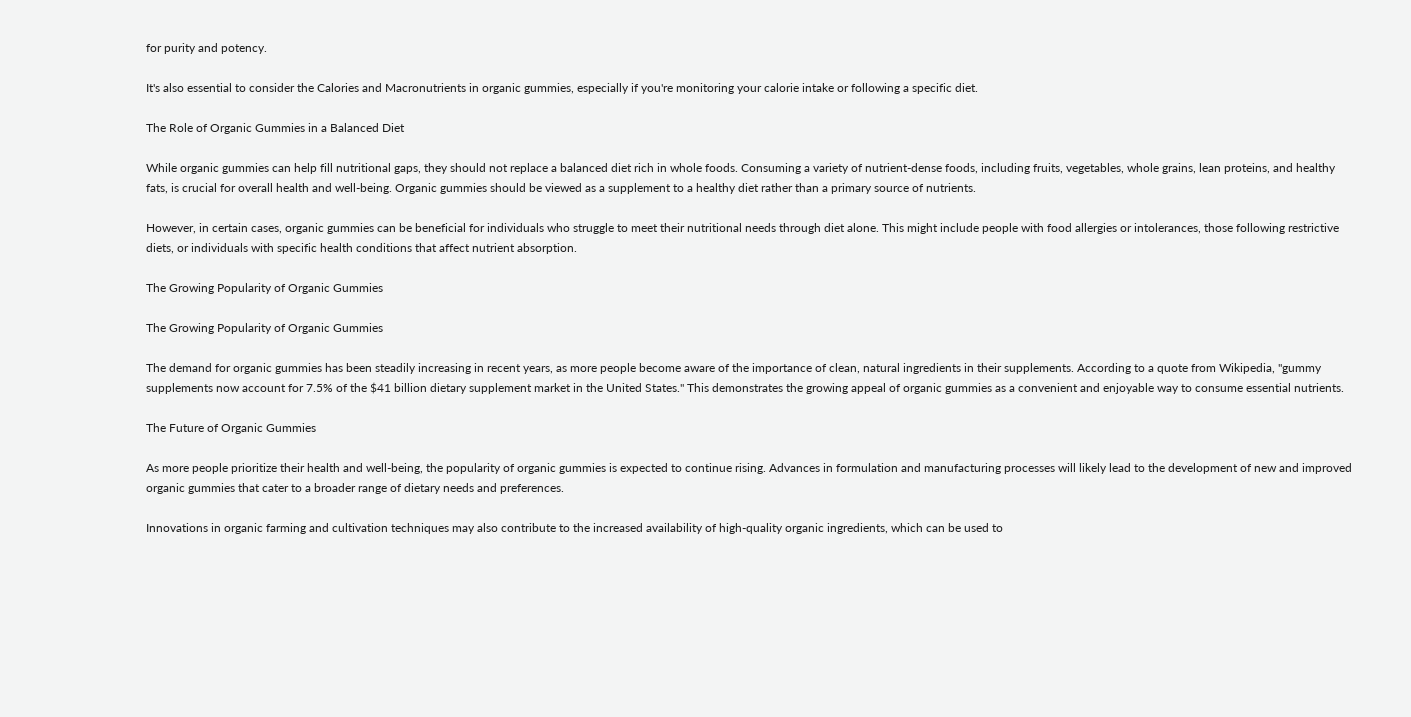for purity and potency.

It's also essential to consider the Calories and Macronutrients in organic gummies, especially if you're monitoring your calorie intake or following a specific diet.

The Role of Organic Gummies in a Balanced Diet

While organic gummies can help fill nutritional gaps, they should not replace a balanced diet rich in whole foods. Consuming a variety of nutrient-dense foods, including fruits, vegetables, whole grains, lean proteins, and healthy fats, is crucial for overall health and well-being. Organic gummies should be viewed as a supplement to a healthy diet rather than a primary source of nutrients.

However, in certain cases, organic gummies can be beneficial for individuals who struggle to meet their nutritional needs through diet alone. This might include people with food allergies or intolerances, those following restrictive diets, or individuals with specific health conditions that affect nutrient absorption.

The Growing Popularity of Organic Gummies

The Growing Popularity of Organic Gummies

The demand for organic gummies has been steadily increasing in recent years, as more people become aware of the importance of clean, natural ingredients in their supplements. According to a quote from Wikipedia, "gummy supplements now account for 7.5% of the $41 billion dietary supplement market in the United States." This demonstrates the growing appeal of organic gummies as a convenient and enjoyable way to consume essential nutrients.

The Future of Organic Gummies

As more people prioritize their health and well-being, the popularity of organic gummies is expected to continue rising. Advances in formulation and manufacturing processes will likely lead to the development of new and improved organic gummies that cater to a broader range of dietary needs and preferences.

Innovations in organic farming and cultivation techniques may also contribute to the increased availability of high-quality organic ingredients, which can be used to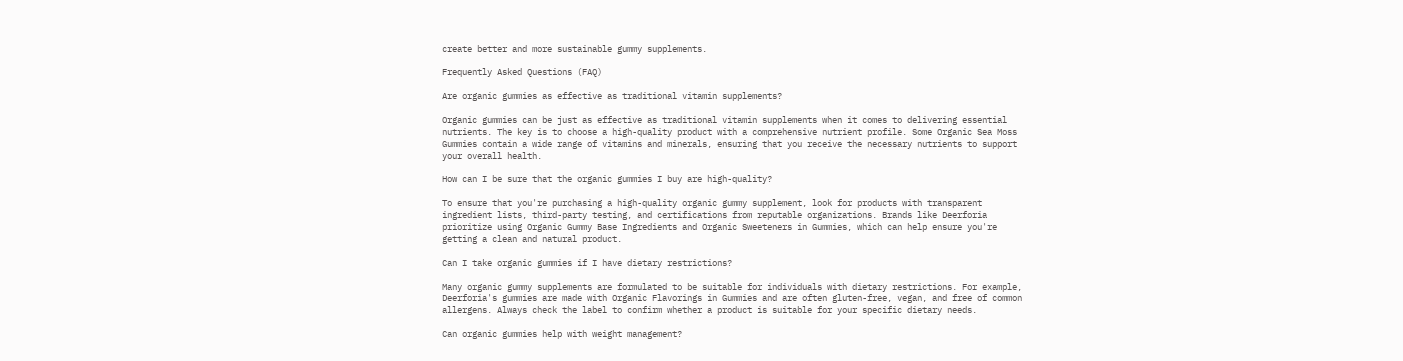create better and more sustainable gummy supplements.

Frequently Asked Questions (FAQ)

Are organic gummies as effective as traditional vitamin supplements?

Organic gummies can be just as effective as traditional vitamin supplements when it comes to delivering essential nutrients. The key is to choose a high-quality product with a comprehensive nutrient profile. Some Organic Sea Moss Gummies contain a wide range of vitamins and minerals, ensuring that you receive the necessary nutrients to support your overall health.

How can I be sure that the organic gummies I buy are high-quality?

To ensure that you're purchasing a high-quality organic gummy supplement, look for products with transparent ingredient lists, third-party testing, and certifications from reputable organizations. Brands like Deerforia prioritize using Organic Gummy Base Ingredients and Organic Sweeteners in Gummies, which can help ensure you're getting a clean and natural product.

Can I take organic gummies if I have dietary restrictions?

Many organic gummy supplements are formulated to be suitable for individuals with dietary restrictions. For example, Deerforia's gummies are made with Organic Flavorings in Gummies and are often gluten-free, vegan, and free of common allergens. Always check the label to confirm whether a product is suitable for your specific dietary needs.

Can organic gummies help with weight management?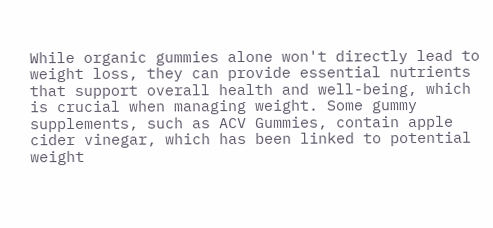While organic gummies alone won't directly lead to weight loss, they can provide essential nutrients that support overall health and well-being, which is crucial when managing weight. Some gummy supplements, such as ACV Gummies, contain apple cider vinegar, which has been linked to potential weight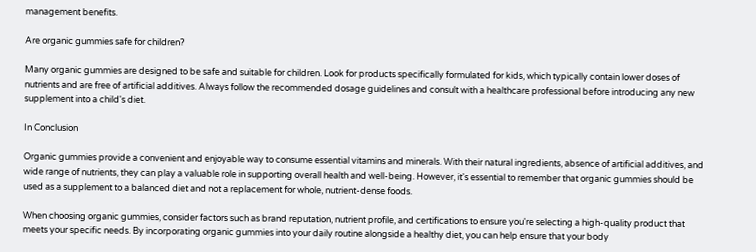management benefits.

Are organic gummies safe for children?

Many organic gummies are designed to be safe and suitable for children. Look for products specifically formulated for kids, which typically contain lower doses of nutrients and are free of artificial additives. Always follow the recommended dosage guidelines and consult with a healthcare professional before introducing any new supplement into a child's diet.

In Conclusion

Organic gummies provide a convenient and enjoyable way to consume essential vitamins and minerals. With their natural ingredients, absence of artificial additives, and wide range of nutrients, they can play a valuable role in supporting overall health and well-being. However, it's essential to remember that organic gummies should be used as a supplement to a balanced diet and not a replacement for whole, nutrient-dense foods.

When choosing organic gummies, consider factors such as brand reputation, nutrient profile, and certifications to ensure you're selecting a high-quality product that meets your specific needs. By incorporating organic gummies into your daily routine alongside a healthy diet, you can help ensure that your body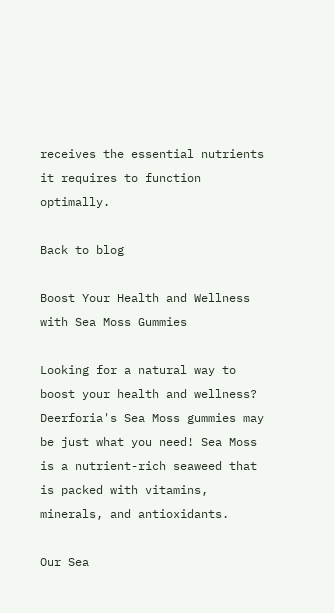receives the essential nutrients it requires to function optimally.

Back to blog

Boost Your Health and Wellness with Sea Moss Gummies

Looking for a natural way to boost your health and wellness? Deerforia's Sea Moss gummies may be just what you need! Sea Moss is a nutrient-rich seaweed that is packed with vitamins, minerals, and antioxidants.

Our Sea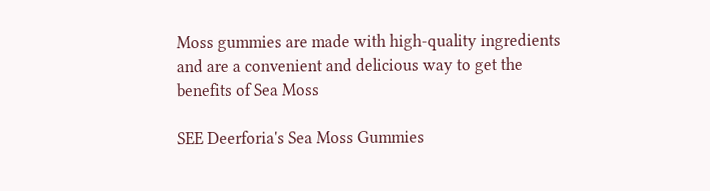Moss gummies are made with high-quality ingredients and are a convenient and delicious way to get the benefits of Sea Moss

SEE Deerforia's Sea Moss Gummies